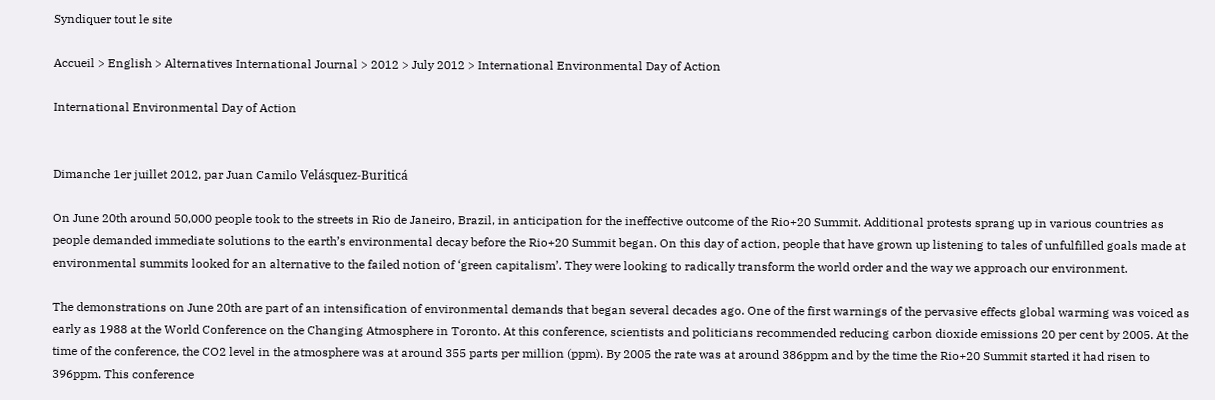Syndiquer tout le site

Accueil > English > Alternatives International Journal > 2012 > July 2012 > International Environmental Day of Action

International Environmental Day of Action


Dimanche 1er juillet 2012, par Juan Camilo Velásquez-Buriticá

On June 20th around 50,000 people took to the streets in Rio de Janeiro, Brazil, in anticipation for the ineffective outcome of the Rio+20 Summit. Additional protests sprang up in various countries as people demanded immediate solutions to the earth’s environmental decay before the Rio+20 Summit began. On this day of action, people that have grown up listening to tales of unfulfilled goals made at environmental summits looked for an alternative to the failed notion of ‘green capitalism’. They were looking to radically transform the world order and the way we approach our environment.

The demonstrations on June 20th are part of an intensification of environmental demands that began several decades ago. One of the first warnings of the pervasive effects global warming was voiced as early as 1988 at the World Conference on the Changing Atmosphere in Toronto. At this conference, scientists and politicians recommended reducing carbon dioxide emissions 20 per cent by 2005. At the time of the conference, the CO2 level in the atmosphere was at around 355 parts per million (ppm). By 2005 the rate was at around 386ppm and by the time the Rio+20 Summit started it had risen to 396ppm. This conference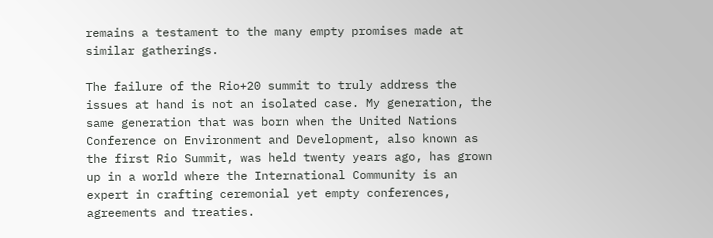remains a testament to the many empty promises made at similar gatherings.

The failure of the Rio+20 summit to truly address the issues at hand is not an isolated case. My generation, the same generation that was born when the United Nations Conference on Environment and Development, also known as the first Rio Summit, was held twenty years ago, has grown up in a world where the International Community is an expert in crafting ceremonial yet empty conferences, agreements and treaties.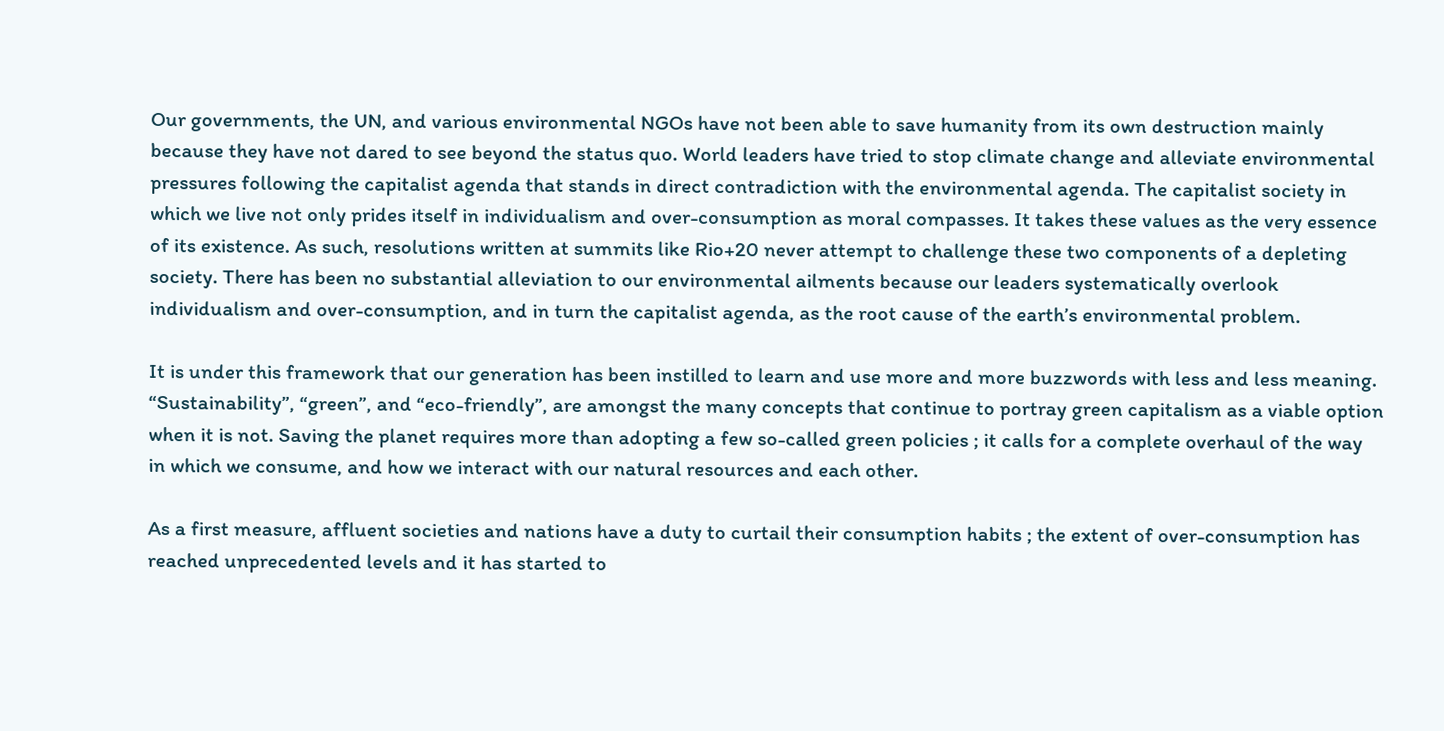Our governments, the UN, and various environmental NGOs have not been able to save humanity from its own destruction mainly because they have not dared to see beyond the status quo. World leaders have tried to stop climate change and alleviate environmental pressures following the capitalist agenda that stands in direct contradiction with the environmental agenda. The capitalist society in which we live not only prides itself in individualism and over-consumption as moral compasses. It takes these values as the very essence of its existence. As such, resolutions written at summits like Rio+20 never attempt to challenge these two components of a depleting society. There has been no substantial alleviation to our environmental ailments because our leaders systematically overlook individualism and over-consumption, and in turn the capitalist agenda, as the root cause of the earth’s environmental problem.

It is under this framework that our generation has been instilled to learn and use more and more buzzwords with less and less meaning. “Sustainability”, “green”, and “eco-friendly”, are amongst the many concepts that continue to portray green capitalism as a viable option when it is not. Saving the planet requires more than adopting a few so-called green policies ; it calls for a complete overhaul of the way in which we consume, and how we interact with our natural resources and each other.

As a first measure, affluent societies and nations have a duty to curtail their consumption habits ; the extent of over-consumption has reached unprecedented levels and it has started to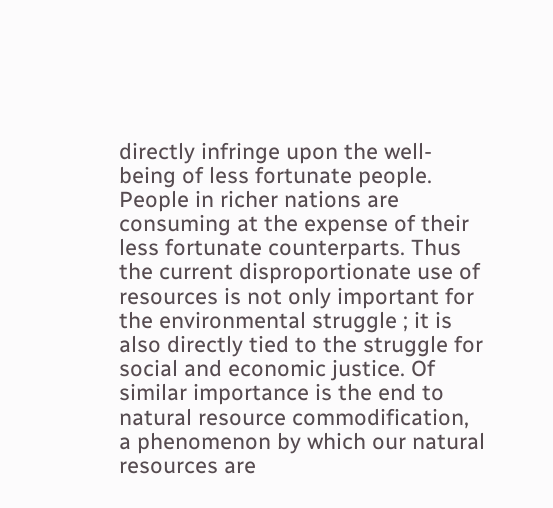directly infringe upon the well-being of less fortunate people. People in richer nations are consuming at the expense of their less fortunate counterparts. Thus the current disproportionate use of resources is not only important for the environmental struggle ; it is also directly tied to the struggle for social and economic justice. Of similar importance is the end to natural resource commodification, a phenomenon by which our natural resources are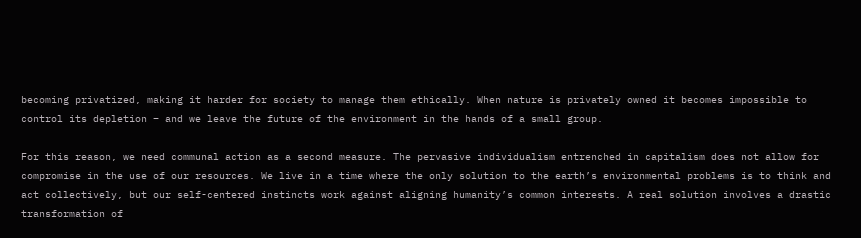becoming privatized, making it harder for society to manage them ethically. When nature is privately owned it becomes impossible to control its depletion – and we leave the future of the environment in the hands of a small group.

For this reason, we need communal action as a second measure. The pervasive individualism entrenched in capitalism does not allow for compromise in the use of our resources. We live in a time where the only solution to the earth’s environmental problems is to think and act collectively, but our self-centered instincts work against aligning humanity’s common interests. A real solution involves a drastic transformation of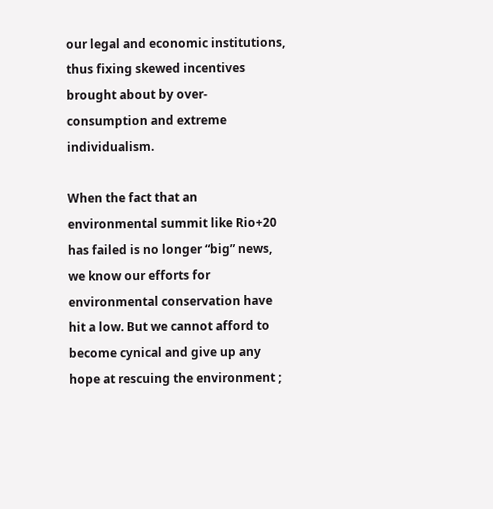our legal and economic institutions, thus fixing skewed incentives brought about by over-consumption and extreme individualism.

When the fact that an environmental summit like Rio+20 has failed is no longer “big” news, we know our efforts for environmental conservation have hit a low. But we cannot afford to become cynical and give up any hope at rescuing the environment ;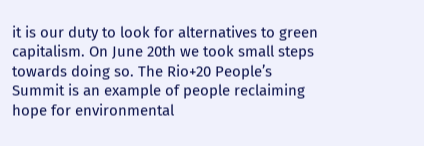it is our duty to look for alternatives to green capitalism. On June 20th we took small steps towards doing so. The Rio+20 People’s Summit is an example of people reclaiming hope for environmental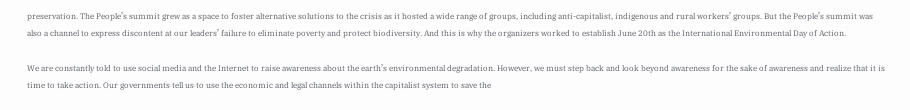preservation. The People’s summit grew as a space to foster alternative solutions to the crisis as it hosted a wide range of groups, including anti-capitalist, indigenous and rural workers’ groups. But the People’s summit was also a channel to express discontent at our leaders’ failure to eliminate poverty and protect biodiversity. And this is why the organizers worked to establish June 20th as the International Environmental Day of Action.

We are constantly told to use social media and the Internet to raise awareness about the earth’s environmental degradation. However, we must step back and look beyond awareness for the sake of awareness and realize that it is time to take action. Our governments tell us to use the economic and legal channels within the capitalist system to save the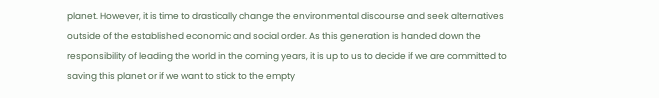planet. However, it is time to drastically change the environmental discourse and seek alternatives outside of the established economic and social order. As this generation is handed down the responsibility of leading the world in the coming years, it is up to us to decide if we are committed to saving this planet or if we want to stick to the empty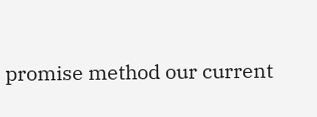promise method our current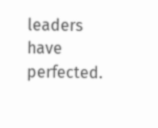leaders have perfected.